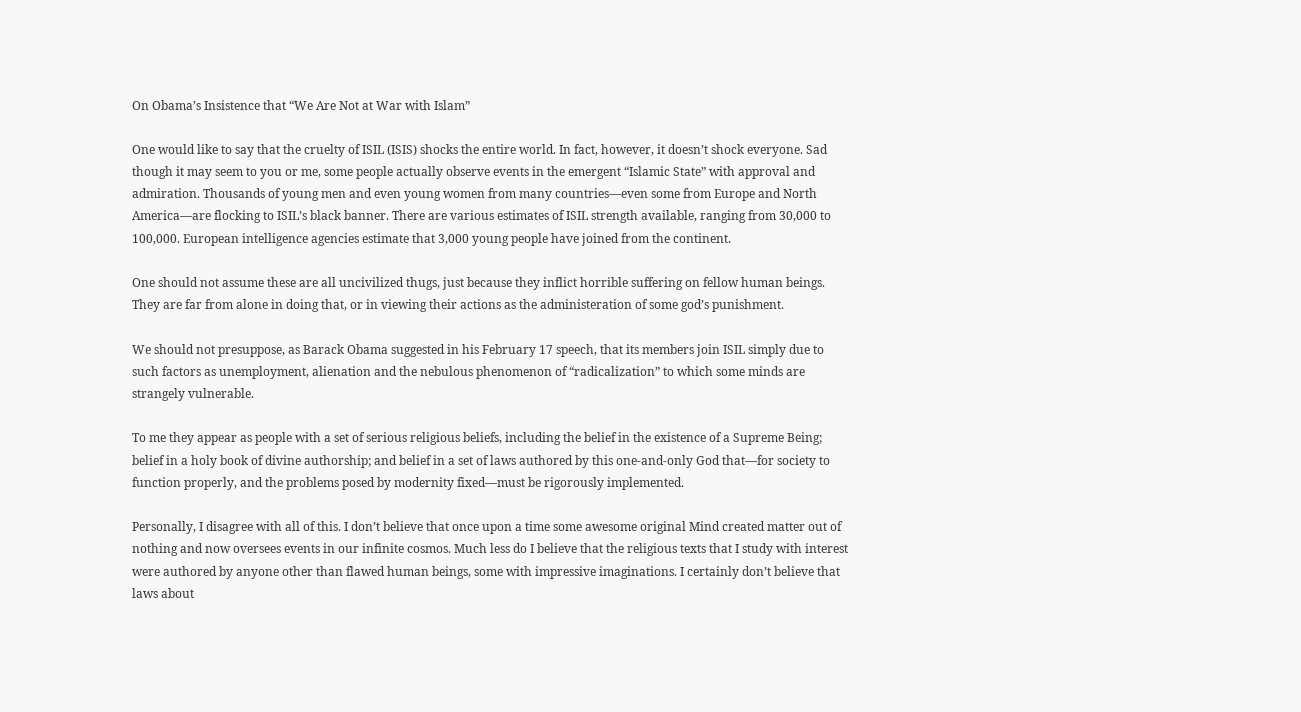On Obama’s Insistence that “We Are Not at War with Islam”

One would like to say that the cruelty of ISIL (ISIS) shocks the entire world. In fact, however, it doesn’t shock everyone. Sad though it may seem to you or me, some people actually observe events in the emergent “Islamic State” with approval and admiration. Thousands of young men and even young women from many countries—even some from Europe and North America—are flocking to ISIL’s black banner. There are various estimates of ISIL strength available, ranging from 30,000 to 100,000. European intelligence agencies estimate that 3,000 young people have joined from the continent.

One should not assume these are all uncivilized thugs, just because they inflict horrible suffering on fellow human beings. They are far from alone in doing that, or in viewing their actions as the administeration of some god’s punishment.

We should not presuppose, as Barack Obama suggested in his February 17 speech, that its members join ISIL simply due to such factors as unemployment, alienation and the nebulous phenomenon of “radicalization” to which some minds are strangely vulnerable.

To me they appear as people with a set of serious religious beliefs, including the belief in the existence of a Supreme Being; belief in a holy book of divine authorship; and belief in a set of laws authored by this one-and-only God that—for society to function properly, and the problems posed by modernity fixed—must be rigorously implemented.

Personally, I disagree with all of this. I don’t believe that once upon a time some awesome original Mind created matter out of nothing and now oversees events in our infinite cosmos. Much less do I believe that the religious texts that I study with interest were authored by anyone other than flawed human beings, some with impressive imaginations. I certainly don’t believe that laws about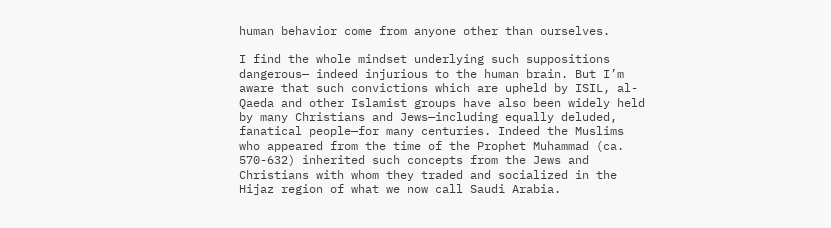human behavior come from anyone other than ourselves.

I find the whole mindset underlying such suppositions dangerous— indeed injurious to the human brain. But I’m aware that such convictions which are upheld by ISIL, al-Qaeda and other Islamist groups have also been widely held by many Christians and Jews—including equally deluded, fanatical people—for many centuries. Indeed the Muslims who appeared from the time of the Prophet Muhammad (ca. 570-632) inherited such concepts from the Jews and Christians with whom they traded and socialized in the Hijaz region of what we now call Saudi Arabia.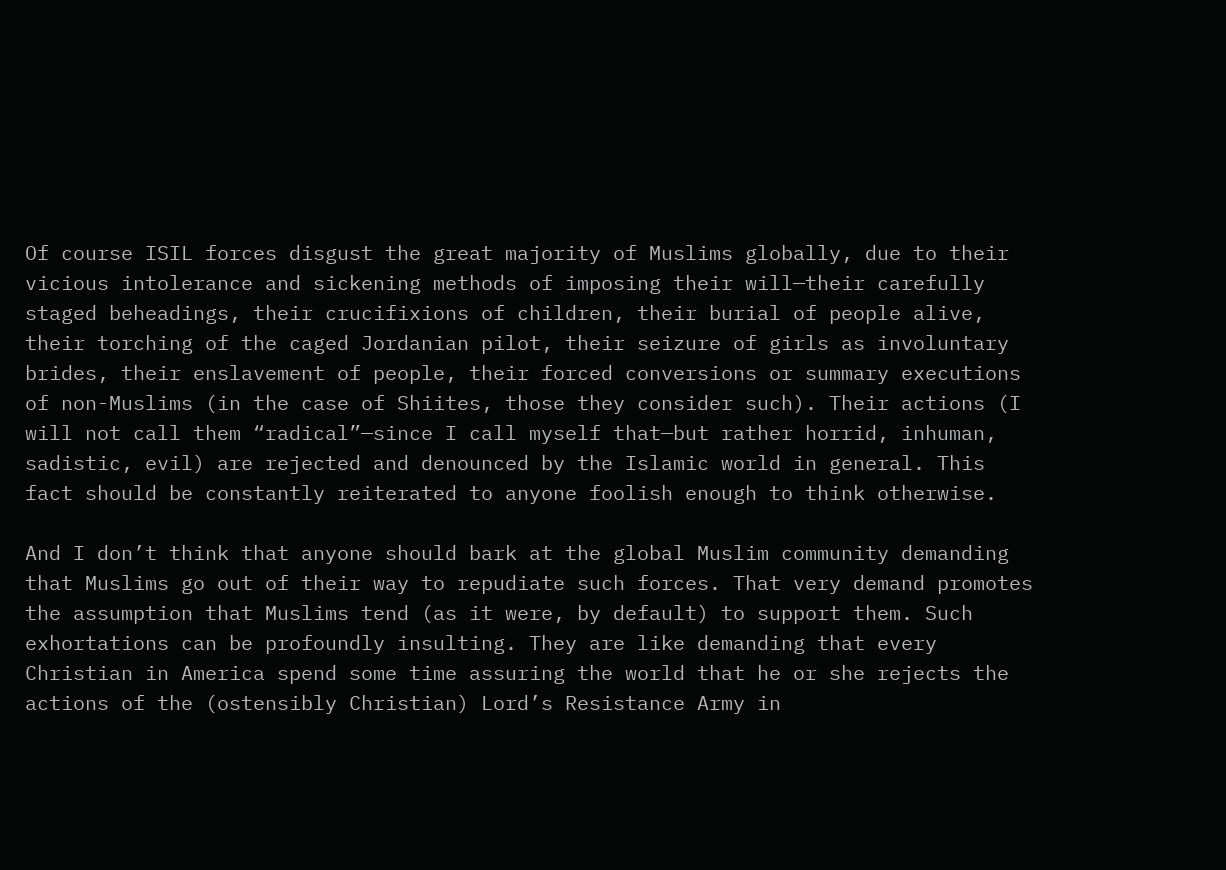Of course ISIL forces disgust the great majority of Muslims globally, due to their vicious intolerance and sickening methods of imposing their will—their carefully staged beheadings, their crucifixions of children, their burial of people alive, their torching of the caged Jordanian pilot, their seizure of girls as involuntary brides, their enslavement of people, their forced conversions or summary executions of non-Muslims (in the case of Shiites, those they consider such). Their actions (I will not call them “radical”—since I call myself that—but rather horrid, inhuman, sadistic, evil) are rejected and denounced by the Islamic world in general. This fact should be constantly reiterated to anyone foolish enough to think otherwise.

And I don’t think that anyone should bark at the global Muslim community demanding that Muslims go out of their way to repudiate such forces. That very demand promotes the assumption that Muslims tend (as it were, by default) to support them. Such exhortations can be profoundly insulting. They are like demanding that every Christian in America spend some time assuring the world that he or she rejects the actions of the (ostensibly Christian) Lord’s Resistance Army in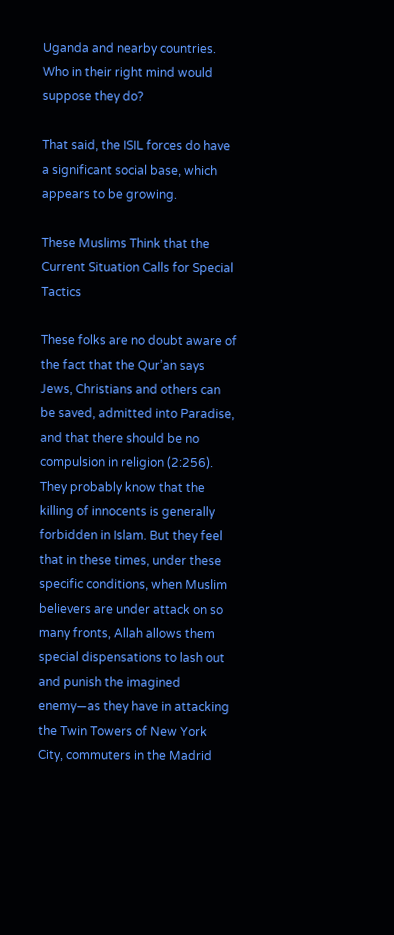Uganda and nearby countries. Who in their right mind would suppose they do?

That said, the ISIL forces do have a significant social base, which appears to be growing.

These Muslims Think that the Current Situation Calls for Special Tactics

These folks are no doubt aware of the fact that the Qur’an says Jews, Christians and others can be saved, admitted into Paradise, and that there should be no compulsion in religion (2:256). They probably know that the killing of innocents is generally forbidden in Islam. But they feel that in these times, under these specific conditions, when Muslim believers are under attack on so many fronts, Allah allows them special dispensations to lash out and punish the imagined enemy—as they have in attacking the Twin Towers of New York City, commuters in the Madrid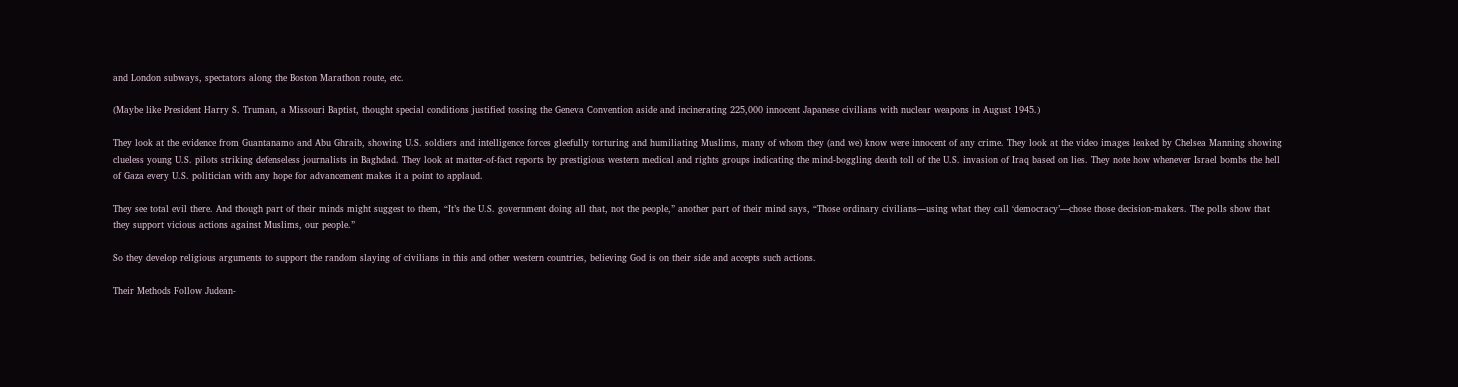and London subways, spectators along the Boston Marathon route, etc.

(Maybe like President Harry S. Truman, a Missouri Baptist, thought special conditions justified tossing the Geneva Convention aside and incinerating 225,000 innocent Japanese civilians with nuclear weapons in August 1945.)

They look at the evidence from Guantanamo and Abu Ghraib, showing U.S. soldiers and intelligence forces gleefully torturing and humiliating Muslims, many of whom they (and we) know were innocent of any crime. They look at the video images leaked by Chelsea Manning showing clueless young U.S. pilots striking defenseless journalists in Baghdad. They look at matter-of-fact reports by prestigious western medical and rights groups indicating the mind-boggling death toll of the U.S. invasion of Iraq based on lies. They note how whenever Israel bombs the hell of Gaza every U.S. politician with any hope for advancement makes it a point to applaud.

They see total evil there. And though part of their minds might suggest to them, “It’s the U.S. government doing all that, not the people,” another part of their mind says, “Those ordinary civilians—using what they call ‘democracy’—chose those decision-makers. The polls show that they support vicious actions against Muslims, our people.”

So they develop religious arguments to support the random slaying of civilians in this and other western countries, believing God is on their side and accepts such actions.

Their Methods Follow Judean-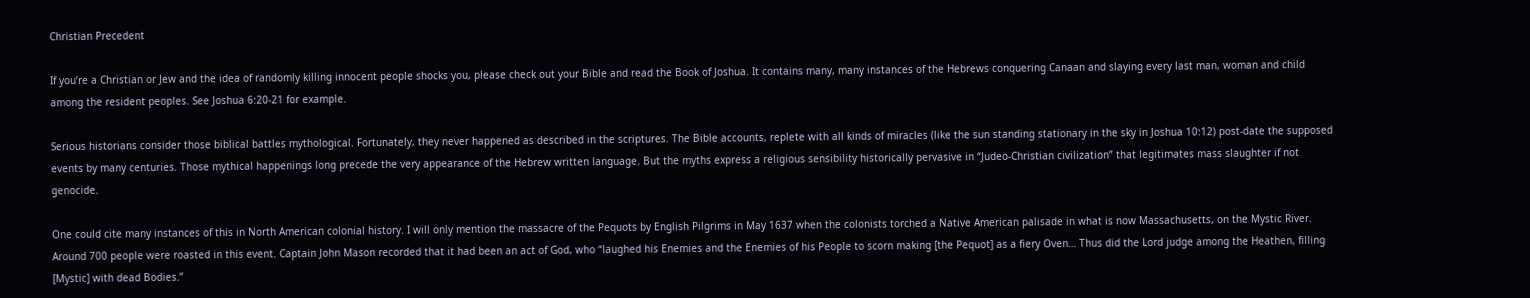Christian Precedent

If you’re a Christian or Jew and the idea of randomly killing innocent people shocks you, please check out your Bible and read the Book of Joshua. It contains many, many instances of the Hebrews conquering Canaan and slaying every last man, woman and child among the resident peoples. See Joshua 6:20-21 for example.

Serious historians consider those biblical battles mythological. Fortunately, they never happened as described in the scriptures. The Bible accounts, replete with all kinds of miracles (like the sun standing stationary in the sky in Joshua 10:12) post-date the supposed events by many centuries. Those mythical happenings long precede the very appearance of the Hebrew written language. But the myths express a religious sensibility historically pervasive in “Judeo-Christian civilization” that legitimates mass slaughter if not genocide.

One could cite many instances of this in North American colonial history. I will only mention the massacre of the Pequots by English Pilgrims in May 1637 when the colonists torched a Native American palisade in what is now Massachusetts, on the Mystic River. Around 700 people were roasted in this event. Captain John Mason recorded that it had been an act of God, who “laughed his Enemies and the Enemies of his People to scorn making [the Pequot] as a fiery Oven… Thus did the Lord judge among the Heathen, filling [Mystic] with dead Bodies.”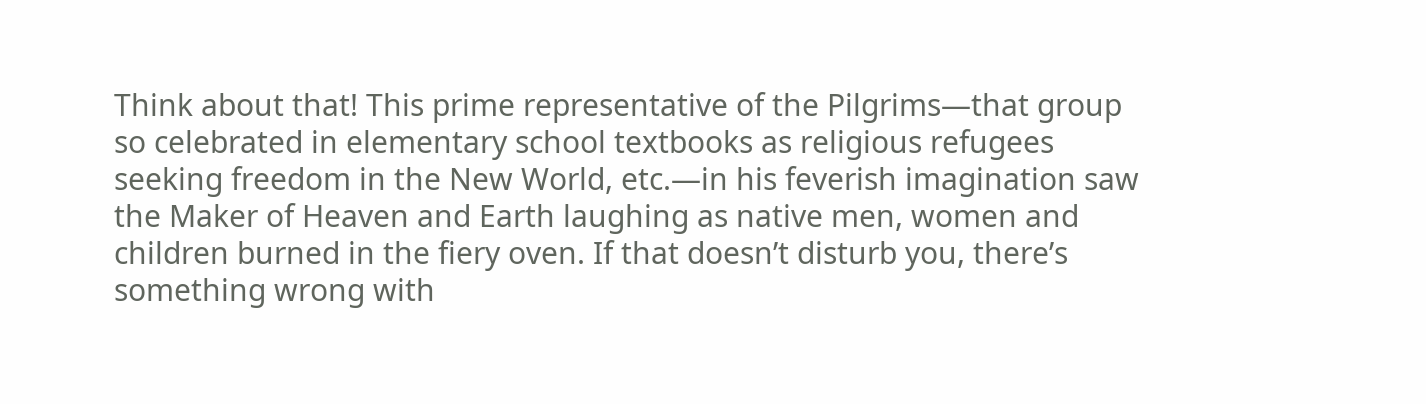Think about that! This prime representative of the Pilgrims—that group so celebrated in elementary school textbooks as religious refugees seeking freedom in the New World, etc.—in his feverish imagination saw the Maker of Heaven and Earth laughing as native men, women and children burned in the fiery oven. If that doesn’t disturb you, there’s something wrong with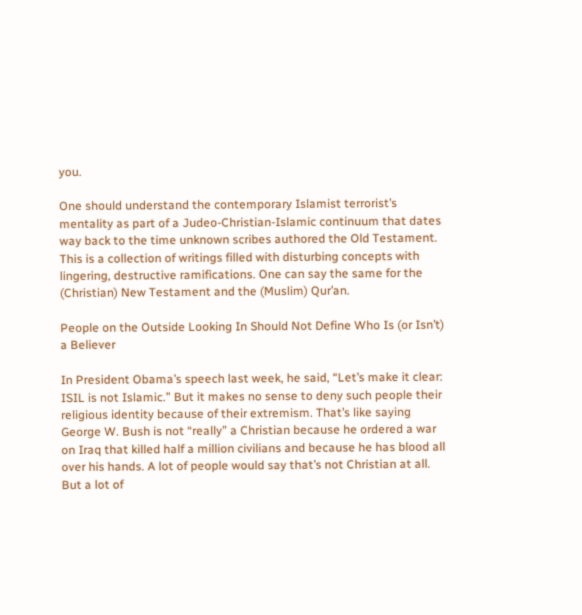you.

One should understand the contemporary Islamist terrorist’s mentality as part of a Judeo-Christian-Islamic continuum that dates way back to the time unknown scribes authored the Old Testament. This is a collection of writings filled with disturbing concepts with lingering, destructive ramifications. One can say the same for the (Christian) New Testament and the (Muslim) Qur’an.

People on the Outside Looking In Should Not Define Who Is (or Isn’t) a Believer

In President Obama’s speech last week, he said, “Let’s make it clear: ISIL is not Islamic.” But it makes no sense to deny such people their religious identity because of their extremism. That’s like saying George W. Bush is not “really” a Christian because he ordered a war on Iraq that killed half a million civilians and because he has blood all over his hands. A lot of people would say that’s not Christian at all. But a lot of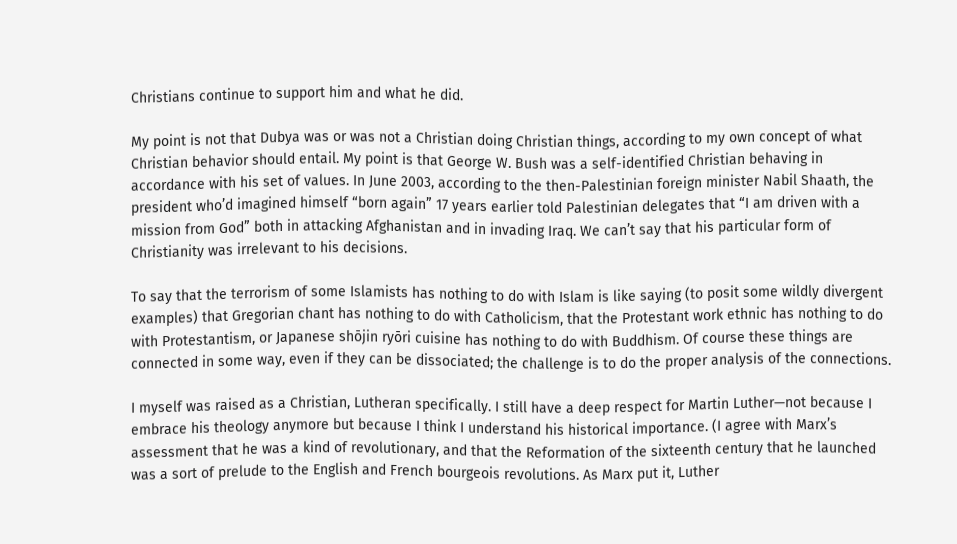Christians continue to support him and what he did.

My point is not that Dubya was or was not a Christian doing Christian things, according to my own concept of what Christian behavior should entail. My point is that George W. Bush was a self-identified Christian behaving in accordance with his set of values. In June 2003, according to the then-Palestinian foreign minister Nabil Shaath, the president who’d imagined himself “born again” 17 years earlier told Palestinian delegates that “I am driven with a mission from God” both in attacking Afghanistan and in invading Iraq. We can’t say that his particular form of Christianity was irrelevant to his decisions.

To say that the terrorism of some Islamists has nothing to do with Islam is like saying (to posit some wildly divergent examples) that Gregorian chant has nothing to do with Catholicism, that the Protestant work ethnic has nothing to do with Protestantism, or Japanese shōjin ryōri cuisine has nothing to do with Buddhism. Of course these things are connected in some way, even if they can be dissociated; the challenge is to do the proper analysis of the connections.

I myself was raised as a Christian, Lutheran specifically. I still have a deep respect for Martin Luther—not because I embrace his theology anymore but because I think I understand his historical importance. (I agree with Marx’s assessment that he was a kind of revolutionary, and that the Reformation of the sixteenth century that he launched was a sort of prelude to the English and French bourgeois revolutions. As Marx put it, Luther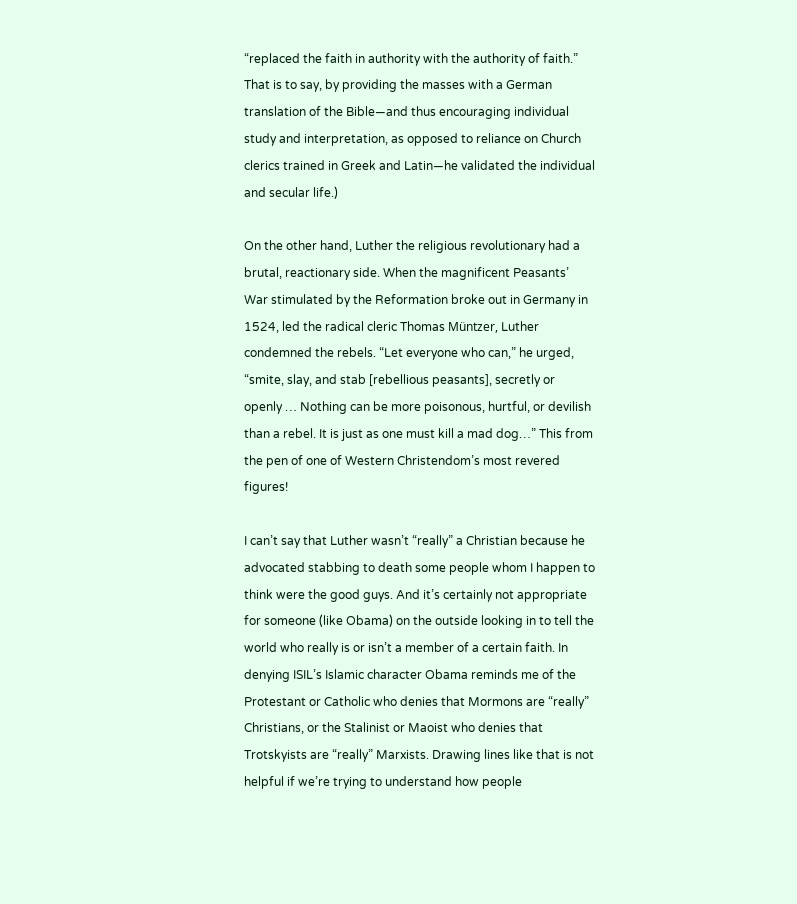“replaced the faith in authority with the authority of faith.” That is to say, by providing the masses with a German translation of the Bible—and thus encouraging individual study and interpretation, as opposed to reliance on Church clerics trained in Greek and Latin—he validated the individual and secular life.)

On the other hand, Luther the religious revolutionary had a brutal, reactionary side. When the magnificent Peasants’ War stimulated by the Reformation broke out in Germany in 1524, led the radical cleric Thomas Müntzer, Luther condemned the rebels. “Let everyone who can,” he urged, “smite, slay, and stab [rebellious peasants], secretly or openly … Nothing can be more poisonous, hurtful, or devilish than a rebel. It is just as one must kill a mad dog…” This from the pen of one of Western Christendom’s most revered figures!

I can’t say that Luther wasn’t “really” a Christian because he advocated stabbing to death some people whom I happen to think were the good guys. And it’s certainly not appropriate for someone (like Obama) on the outside looking in to tell the world who really is or isn’t a member of a certain faith. In denying ISIL’s Islamic character Obama reminds me of the Protestant or Catholic who denies that Mormons are “really” Christians, or the Stalinist or Maoist who denies that Trotskyists are “really” Marxists. Drawing lines like that is not helpful if we’re trying to understand how people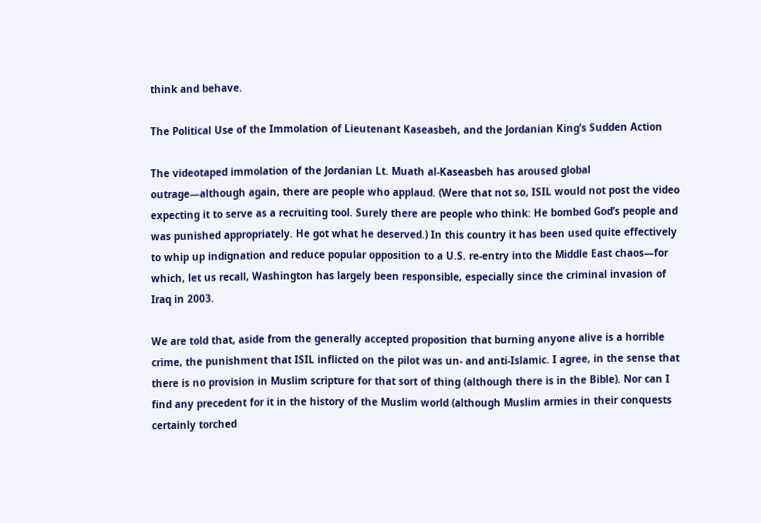think and behave.

The Political Use of the Immolation of Lieutenant Kaseasbeh, and the Jordanian King’s Sudden Action

The videotaped immolation of the Jordanian Lt. Muath al-Kaseasbeh has aroused global outrage—although again, there are people who applaud. (Were that not so, ISIL would not post the video expecting it to serve as a recruiting tool. Surely there are people who think: He bombed God’s people and was punished appropriately. He got what he deserved.) In this country it has been used quite effectively to whip up indignation and reduce popular opposition to a U.S. re-entry into the Middle East chaos—for which, let us recall, Washington has largely been responsible, especially since the criminal invasion of Iraq in 2003.

We are told that, aside from the generally accepted proposition that burning anyone alive is a horrible crime, the punishment that ISIL inflicted on the pilot was un- and anti-Islamic. I agree, in the sense that there is no provision in Muslim scripture for that sort of thing (although there is in the Bible). Nor can I find any precedent for it in the history of the Muslim world (although Muslim armies in their conquests certainly torched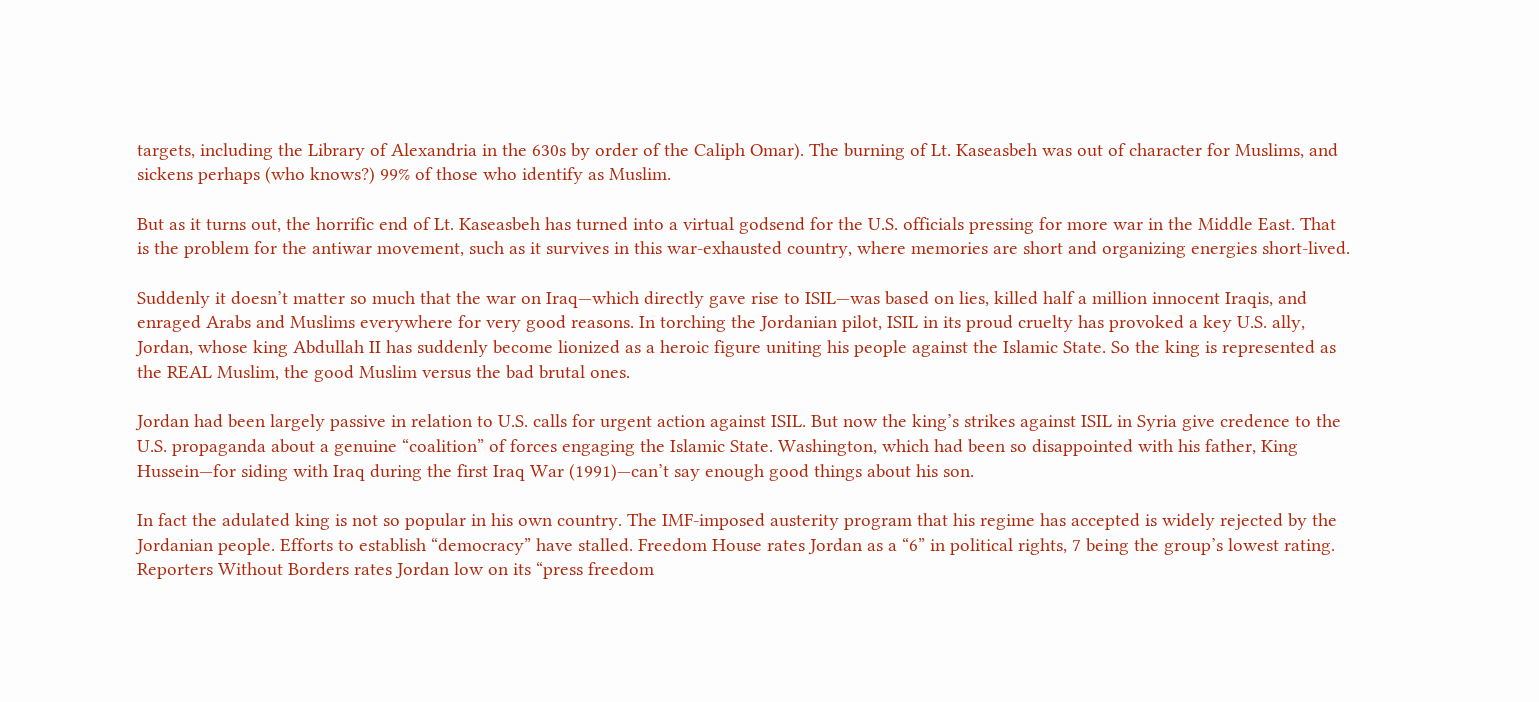targets, including the Library of Alexandria in the 630s by order of the Caliph Omar). The burning of Lt. Kaseasbeh was out of character for Muslims, and sickens perhaps (who knows?) 99% of those who identify as Muslim.

But as it turns out, the horrific end of Lt. Kaseasbeh has turned into a virtual godsend for the U.S. officials pressing for more war in the Middle East. That is the problem for the antiwar movement, such as it survives in this war-exhausted country, where memories are short and organizing energies short-lived.

Suddenly it doesn’t matter so much that the war on Iraq—which directly gave rise to ISIL—was based on lies, killed half a million innocent Iraqis, and enraged Arabs and Muslims everywhere for very good reasons. In torching the Jordanian pilot, ISIL in its proud cruelty has provoked a key U.S. ally, Jordan, whose king Abdullah II has suddenly become lionized as a heroic figure uniting his people against the Islamic State. So the king is represented as the REAL Muslim, the good Muslim versus the bad brutal ones.

Jordan had been largely passive in relation to U.S. calls for urgent action against ISIL. But now the king’s strikes against ISIL in Syria give credence to the U.S. propaganda about a genuine “coalition” of forces engaging the Islamic State. Washington, which had been so disappointed with his father, King Hussein—for siding with Iraq during the first Iraq War (1991)—can’t say enough good things about his son.

In fact the adulated king is not so popular in his own country. The IMF-imposed austerity program that his regime has accepted is widely rejected by the Jordanian people. Efforts to establish “democracy” have stalled. Freedom House rates Jordan as a “6” in political rights, 7 being the group’s lowest rating. Reporters Without Borders rates Jordan low on its “press freedom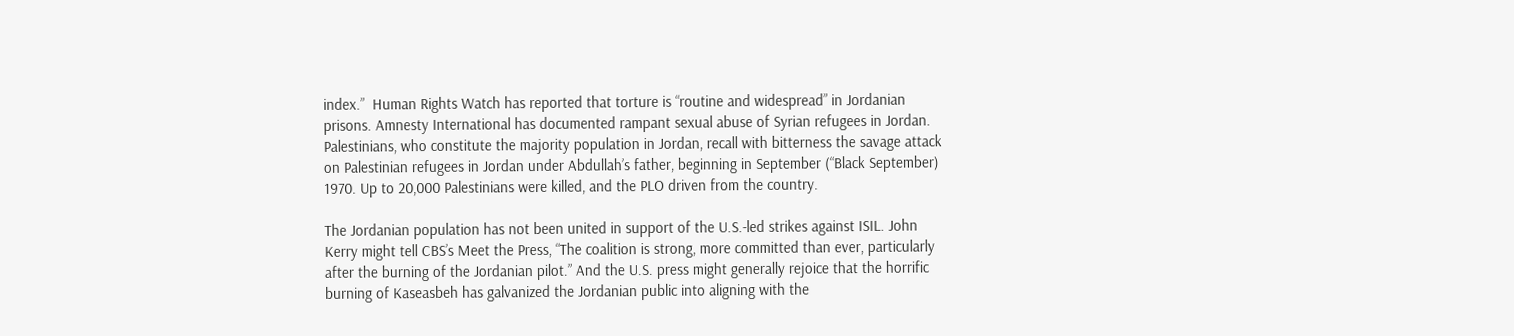index.”  Human Rights Watch has reported that torture is “routine and widespread” in Jordanian prisons. Amnesty International has documented rampant sexual abuse of Syrian refugees in Jordan. Palestinians, who constitute the majority population in Jordan, recall with bitterness the savage attack on Palestinian refugees in Jordan under Abdullah’s father, beginning in September (“Black September) 1970. Up to 20,000 Palestinians were killed, and the PLO driven from the country.

The Jordanian population has not been united in support of the U.S.-led strikes against ISIL. John Kerry might tell CBS’s Meet the Press, “The coalition is strong, more committed than ever, particularly after the burning of the Jordanian pilot.” And the U.S. press might generally rejoice that the horrific burning of Kaseasbeh has galvanized the Jordanian public into aligning with the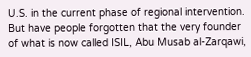U.S. in the current phase of regional intervention. But have people forgotten that the very founder of what is now called ISIL, Abu Musab al-Zarqawi,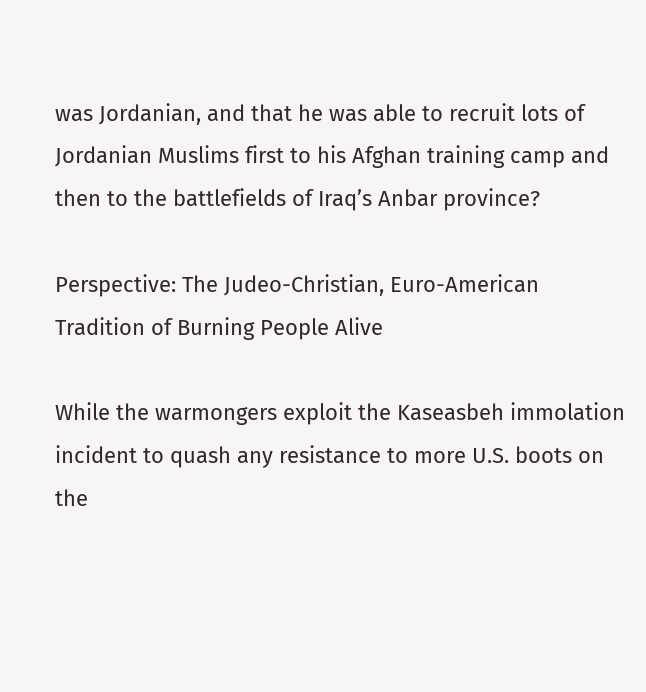was Jordanian, and that he was able to recruit lots of Jordanian Muslims first to his Afghan training camp and then to the battlefields of Iraq’s Anbar province?

Perspective: The Judeo-Christian, Euro-American Tradition of Burning People Alive

While the warmongers exploit the Kaseasbeh immolation incident to quash any resistance to more U.S. boots on the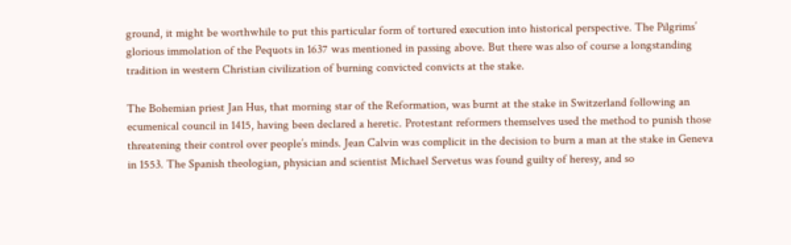ground, it might be worthwhile to put this particular form of tortured execution into historical perspective. The Pilgrims’ glorious immolation of the Pequots in 1637 was mentioned in passing above. But there was also of course a longstanding tradition in western Christian civilization of burning convicted convicts at the stake.

The Bohemian priest Jan Hus, that morning star of the Reformation, was burnt at the stake in Switzerland following an ecumenical council in 1415, having been declared a heretic. Protestant reformers themselves used the method to punish those threatening their control over people’s minds. Jean Calvin was complicit in the decision to burn a man at the stake in Geneva in 1553. The Spanish theologian, physician and scientist Michael Servetus was found guilty of heresy, and so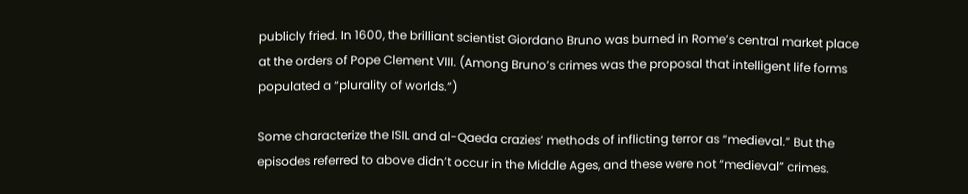publicly fried. In 1600, the brilliant scientist Giordano Bruno was burned in Rome’s central market place at the orders of Pope Clement VIII. (Among Bruno’s crimes was the proposal that intelligent life forms populated a “plurality of worlds.”)

Some characterize the ISIL and al-Qaeda crazies’ methods of inflicting terror as “medieval.” But the episodes referred to above didn’t occur in the Middle Ages, and these were not “medieval” crimes.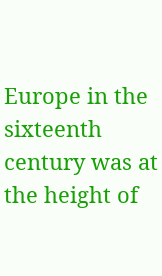Europe in the sixteenth century was at the height of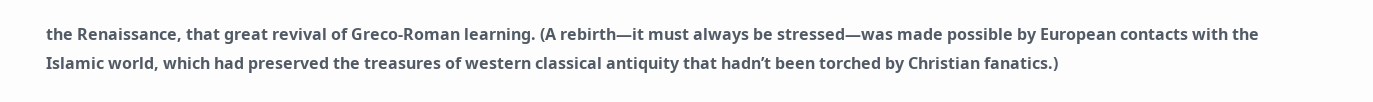the Renaissance, that great revival of Greco-Roman learning. (A rebirth—it must always be stressed—was made possible by European contacts with the Islamic world, which had preserved the treasures of western classical antiquity that hadn’t been torched by Christian fanatics.)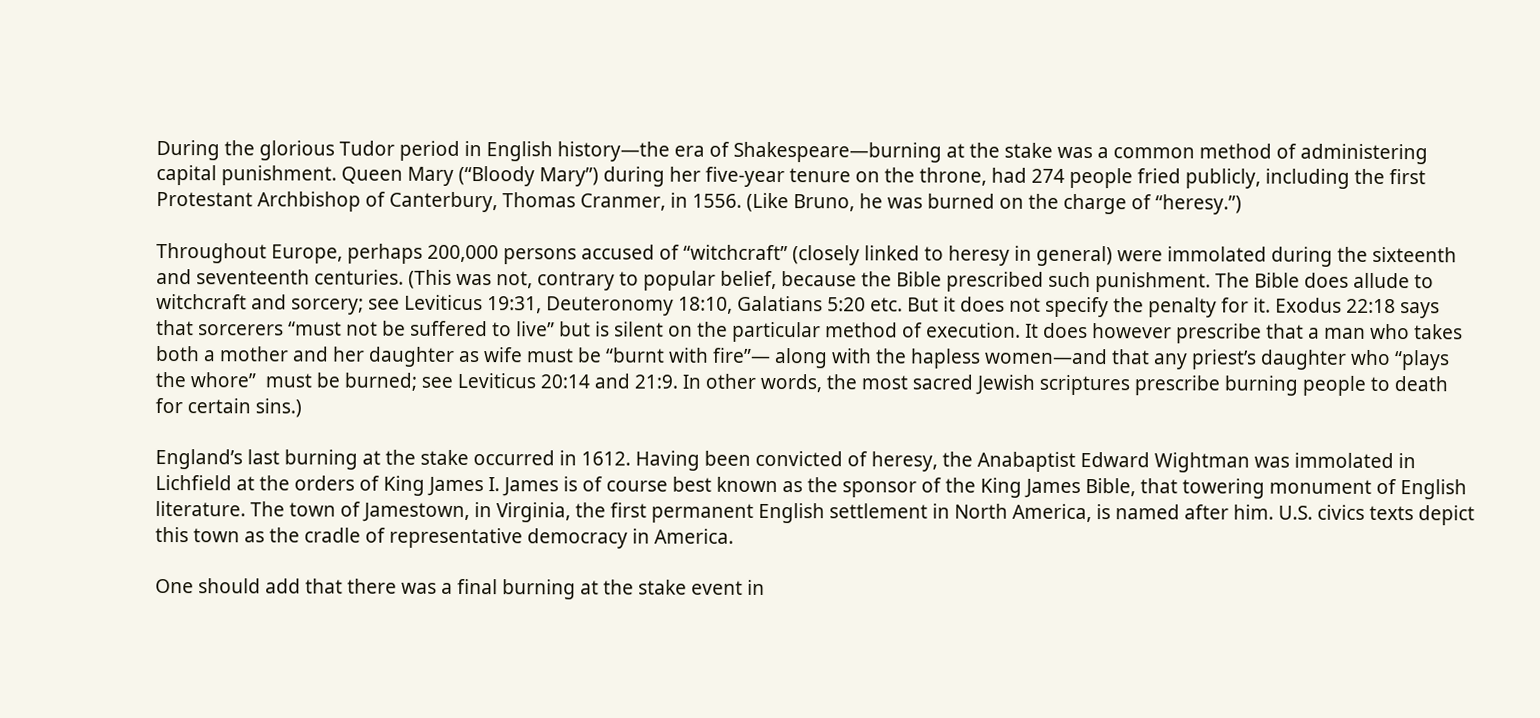During the glorious Tudor period in English history—the era of Shakespeare—burning at the stake was a common method of administering capital punishment. Queen Mary (“Bloody Mary”) during her five-year tenure on the throne, had 274 people fried publicly, including the first Protestant Archbishop of Canterbury, Thomas Cranmer, in 1556. (Like Bruno, he was burned on the charge of “heresy.”)

Throughout Europe, perhaps 200,000 persons accused of “witchcraft” (closely linked to heresy in general) were immolated during the sixteenth and seventeenth centuries. (This was not, contrary to popular belief, because the Bible prescribed such punishment. The Bible does allude to witchcraft and sorcery; see Leviticus 19:31, Deuteronomy 18:10, Galatians 5:20 etc. But it does not specify the penalty for it. Exodus 22:18 says that sorcerers “must not be suffered to live” but is silent on the particular method of execution. It does however prescribe that a man who takes both a mother and her daughter as wife must be “burnt with fire”— along with the hapless women—and that any priest’s daughter who “plays the whore”  must be burned; see Leviticus 20:14 and 21:9. In other words, the most sacred Jewish scriptures prescribe burning people to death for certain sins.)

England’s last burning at the stake occurred in 1612. Having been convicted of heresy, the Anabaptist Edward Wightman was immolated in Lichfield at the orders of King James I. James is of course best known as the sponsor of the King James Bible, that towering monument of English literature. The town of Jamestown, in Virginia, the first permanent English settlement in North America, is named after him. U.S. civics texts depict this town as the cradle of representative democracy in America.

One should add that there was a final burning at the stake event in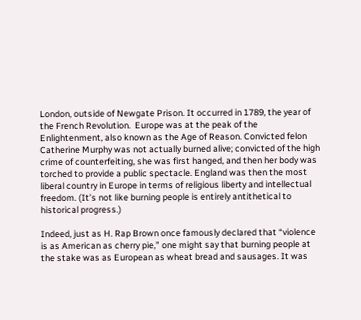London, outside of Newgate Prison. It occurred in 1789, the year of the French Revolution.  Europe was at the peak of the Enlightenment, also known as the Age of Reason. Convicted felon Catherine Murphy was not actually burned alive; convicted of the high crime of counterfeiting, she was first hanged, and then her body was torched to provide a public spectacle. England was then the most liberal country in Europe in terms of religious liberty and intellectual freedom. (It’s not like burning people is entirely antithetical to historical progress.)

Indeed, just as H. Rap Brown once famously declared that “violence is as American as cherry pie,” one might say that burning people at the stake was as European as wheat bread and sausages. It was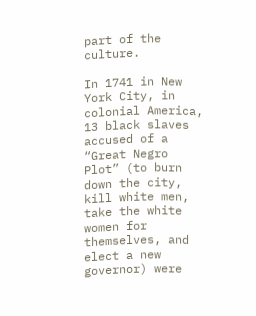part of the culture.

In 1741 in New York City, in colonial America, 13 black slaves accused of a “Great Negro Plot” (to burn down the city, kill white men, take the white women for themselves, and elect a new governor) were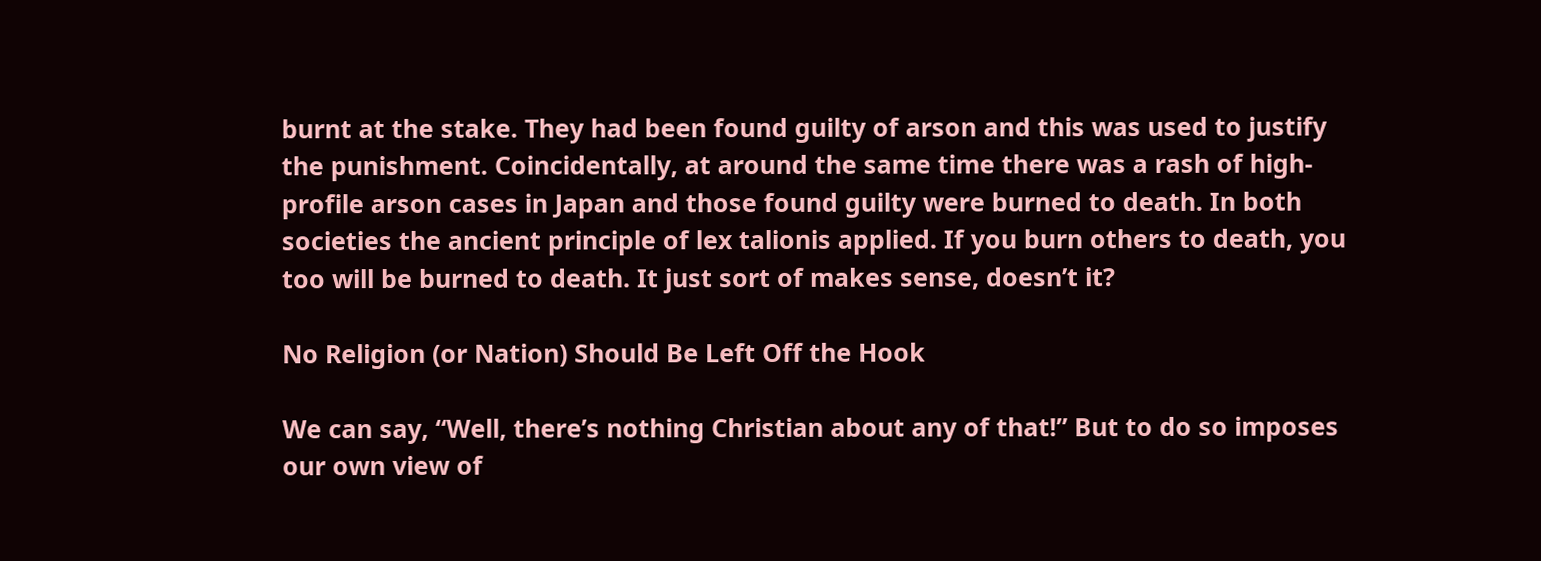burnt at the stake. They had been found guilty of arson and this was used to justify the punishment. Coincidentally, at around the same time there was a rash of high-profile arson cases in Japan and those found guilty were burned to death. In both societies the ancient principle of lex talionis applied. If you burn others to death, you too will be burned to death. It just sort of makes sense, doesn’t it?

No Religion (or Nation) Should Be Left Off the Hook

We can say, “Well, there’s nothing Christian about any of that!” But to do so imposes our own view of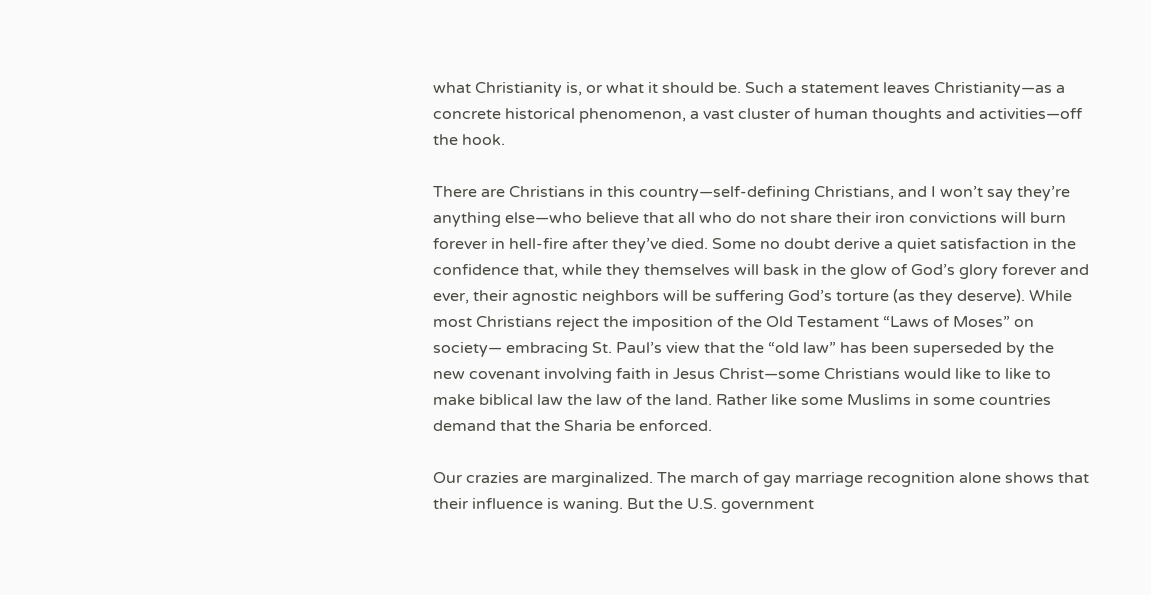what Christianity is, or what it should be. Such a statement leaves Christianity—as a concrete historical phenomenon, a vast cluster of human thoughts and activities—off the hook.

There are Christians in this country—self-defining Christians, and I won’t say they’re anything else—who believe that all who do not share their iron convictions will burn forever in hell-fire after they’ve died. Some no doubt derive a quiet satisfaction in the confidence that, while they themselves will bask in the glow of God’s glory forever and ever, their agnostic neighbors will be suffering God’s torture (as they deserve). While most Christians reject the imposition of the Old Testament “Laws of Moses” on society— embracing St. Paul’s view that the “old law” has been superseded by the new covenant involving faith in Jesus Christ—some Christians would like to like to make biblical law the law of the land. Rather like some Muslims in some countries demand that the Sharia be enforced.

Our crazies are marginalized. The march of gay marriage recognition alone shows that their influence is waning. But the U.S. government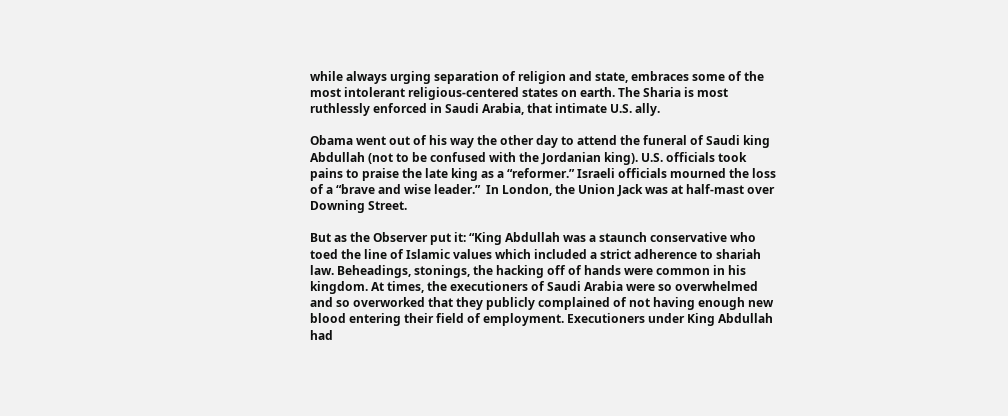while always urging separation of religion and state, embraces some of the most intolerant religious-centered states on earth. The Sharia is most ruthlessly enforced in Saudi Arabia, that intimate U.S. ally.

Obama went out of his way the other day to attend the funeral of Saudi king Abdullah (not to be confused with the Jordanian king). U.S. officials took pains to praise the late king as a “reformer.” Israeli officials mourned the loss of a “brave and wise leader.”  In London, the Union Jack was at half-mast over Downing Street.

But as the Observer put it: “King Abdullah was a staunch conservative who toed the line of Islamic values which included a strict adherence to shariah law. Beheadings, stonings, the hacking off of hands were common in his kingdom. At times, the executioners of Saudi Arabia were so overwhelmed and so overworked that they publicly complained of not having enough new blood entering their field of employment. Executioners under King Abdullah had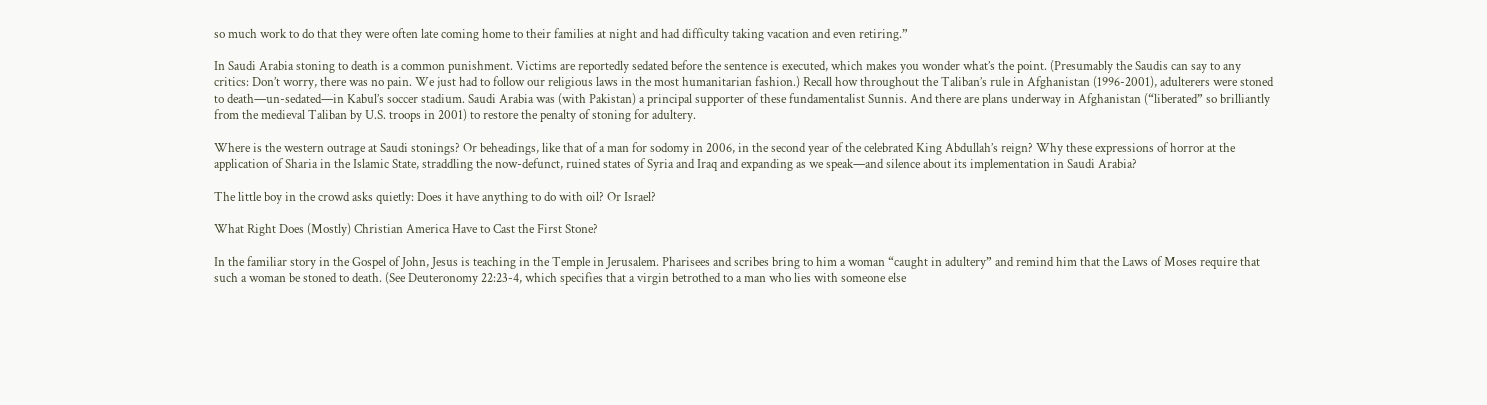so much work to do that they were often late coming home to their families at night and had difficulty taking vacation and even retiring.”

In Saudi Arabia stoning to death is a common punishment. Victims are reportedly sedated before the sentence is executed, which makes you wonder what’s the point. (Presumably the Saudis can say to any critics: Don’t worry, there was no pain. We just had to follow our religious laws in the most humanitarian fashion.) Recall how throughout the Taliban’s rule in Afghanistan (1996-2001), adulterers were stoned to death—un-sedated—in Kabul’s soccer stadium. Saudi Arabia was (with Pakistan) a principal supporter of these fundamentalist Sunnis. And there are plans underway in Afghanistan (“liberated” so brilliantly from the medieval Taliban by U.S. troops in 2001) to restore the penalty of stoning for adultery.

Where is the western outrage at Saudi stonings? Or beheadings, like that of a man for sodomy in 2006, in the second year of the celebrated King Abdullah’s reign? Why these expressions of horror at the application of Sharia in the Islamic State, straddling the now-defunct, ruined states of Syria and Iraq and expanding as we speak—and silence about its implementation in Saudi Arabia?

The little boy in the crowd asks quietly: Does it have anything to do with oil? Or Israel?

What Right Does (Mostly) Christian America Have to Cast the First Stone?

In the familiar story in the Gospel of John, Jesus is teaching in the Temple in Jerusalem. Pharisees and scribes bring to him a woman “caught in adultery” and remind him that the Laws of Moses require that such a woman be stoned to death. (See Deuteronomy 22:23-4, which specifies that a virgin betrothed to a man who lies with someone else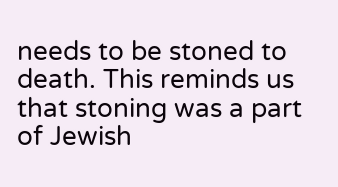needs to be stoned to death. This reminds us that stoning was a part of Jewish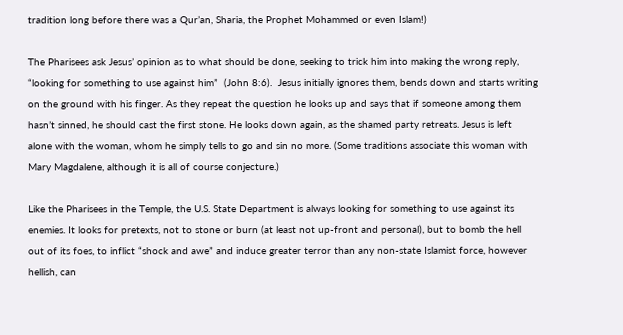tradition long before there was a Qur’an, Sharia, the Prophet Mohammed or even Islam!)

The Pharisees ask Jesus’ opinion as to what should be done, seeking to trick him into making the wrong reply, “looking for something to use against him”  (John 8:6).  Jesus initially ignores them, bends down and starts writing on the ground with his finger. As they repeat the question he looks up and says that if someone among them hasn’t sinned, he should cast the first stone. He looks down again, as the shamed party retreats. Jesus is left alone with the woman, whom he simply tells to go and sin no more. (Some traditions associate this woman with Mary Magdalene, although it is all of course conjecture.)

Like the Pharisees in the Temple, the U.S. State Department is always looking for something to use against its enemies. It looks for pretexts, not to stone or burn (at least not up-front and personal), but to bomb the hell out of its foes, to inflict “shock and awe” and induce greater terror than any non-state Islamist force, however hellish, can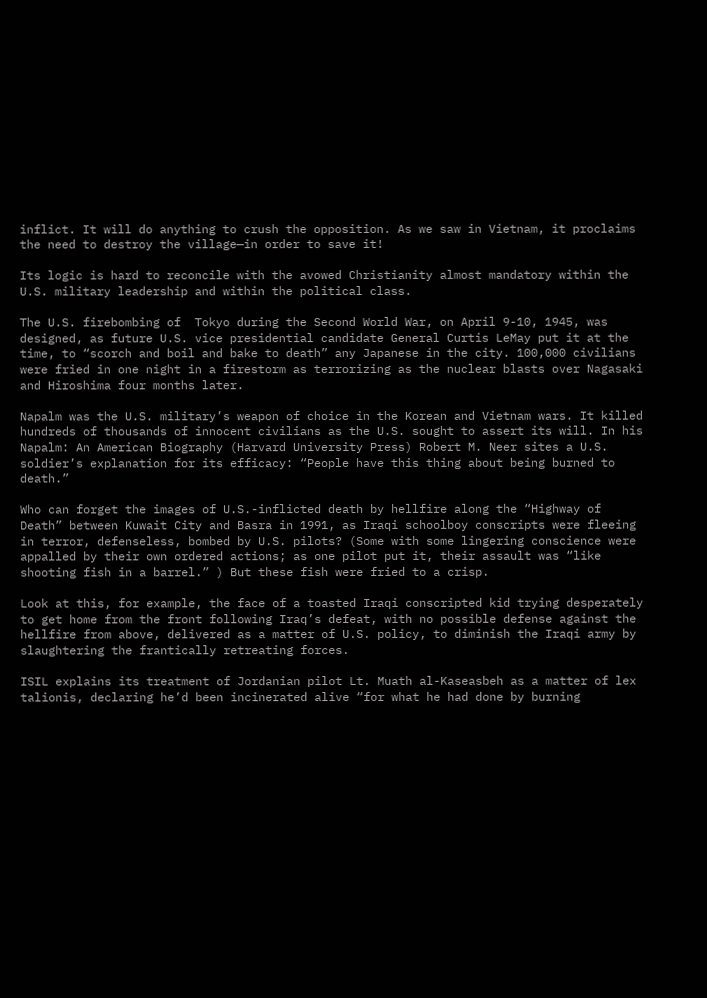inflict. It will do anything to crush the opposition. As we saw in Vietnam, it proclaims the need to destroy the village—in order to save it!

Its logic is hard to reconcile with the avowed Christianity almost mandatory within the U.S. military leadership and within the political class.

The U.S. firebombing of  Tokyo during the Second World War, on April 9-10, 1945, was designed, as future U.S. vice presidential candidate General Curtis LeMay put it at the time, to “scorch and boil and bake to death” any Japanese in the city. 100,000 civilians were fried in one night in a firestorm as terrorizing as the nuclear blasts over Nagasaki and Hiroshima four months later.

Napalm was the U.S. military’s weapon of choice in the Korean and Vietnam wars. It killed hundreds of thousands of innocent civilians as the U.S. sought to assert its will. In his Napalm: An American Biography (Harvard University Press) Robert M. Neer sites a U.S. soldier’s explanation for its efficacy: “People have this thing about being burned to death.”

Who can forget the images of U.S.-inflicted death by hellfire along the “Highway of Death” between Kuwait City and Basra in 1991, as Iraqi schoolboy conscripts were fleeing in terror, defenseless, bombed by U.S. pilots? (Some with some lingering conscience were appalled by their own ordered actions; as one pilot put it, their assault was “like shooting fish in a barrel.” ) But these fish were fried to a crisp.

Look at this, for example, the face of a toasted Iraqi conscripted kid trying desperately to get home from the front following Iraq’s defeat, with no possible defense against the hellfire from above, delivered as a matter of U.S. policy, to diminish the Iraqi army by slaughtering the frantically retreating forces.

ISIL explains its treatment of Jordanian pilot Lt. Muath al-Kaseasbeh as a matter of lex talionis, declaring he’d been incinerated alive “for what he had done by burning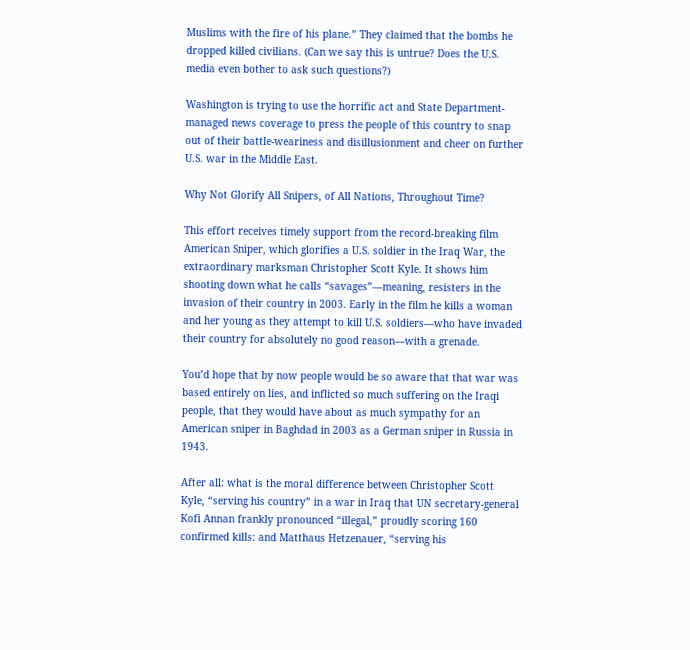Muslims with the fire of his plane.” They claimed that the bombs he dropped killed civilians. (Can we say this is untrue? Does the U.S. media even bother to ask such questions?)

Washington is trying to use the horrific act and State Department-managed news coverage to press the people of this country to snap out of their battle-weariness and disillusionment and cheer on further U.S. war in the Middle East.

Why Not Glorify All Snipers, of All Nations, Throughout Time?

This effort receives timely support from the record-breaking film American Sniper, which glorifies a U.S. soldier in the Iraq War, the extraordinary marksman Christopher Scott Kyle. It shows him shooting down what he calls “savages”—meaning, resisters in the invasion of their country in 2003. Early in the film he kills a woman and her young as they attempt to kill U.S. soldiers—who have invaded their country for absolutely no good reason—with a grenade.

You’d hope that by now people would be so aware that that war was based entirely on lies, and inflicted so much suffering on the Iraqi people, that they would have about as much sympathy for an American sniper in Baghdad in 2003 as a German sniper in Russia in 1943.

After all: what is the moral difference between Christopher Scott Kyle, “serving his country” in a war in Iraq that UN secretary-general Kofi Annan frankly pronounced “illegal,” proudly scoring 160 confirmed kills: and Matthaus Hetzenauer, “serving his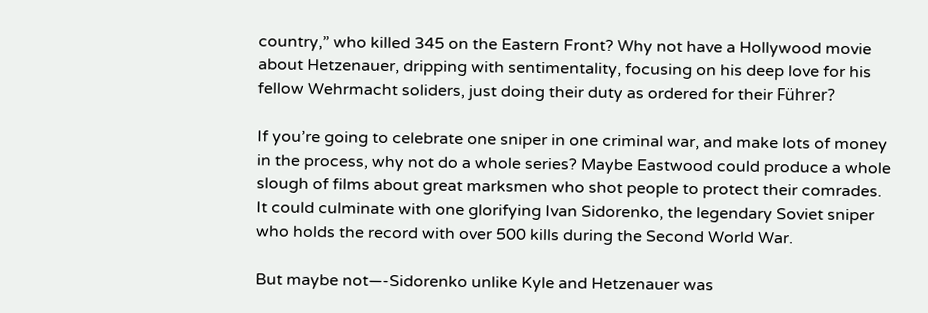country,” who killed 345 on the Eastern Front? Why not have a Hollywood movie about Hetzenauer, dripping with sentimentality, focusing on his deep love for his fellow Wehrmacht soliders, just doing their duty as ordered for their Führer?

If you’re going to celebrate one sniper in one criminal war, and make lots of money in the process, why not do a whole series? Maybe Eastwood could produce a whole slough of films about great marksmen who shot people to protect their comrades. It could culminate with one glorifying Ivan Sidorenko, the legendary Soviet sniper who holds the record with over 500 kills during the Second World War.

But maybe not—-Sidorenko unlike Kyle and Hetzenauer was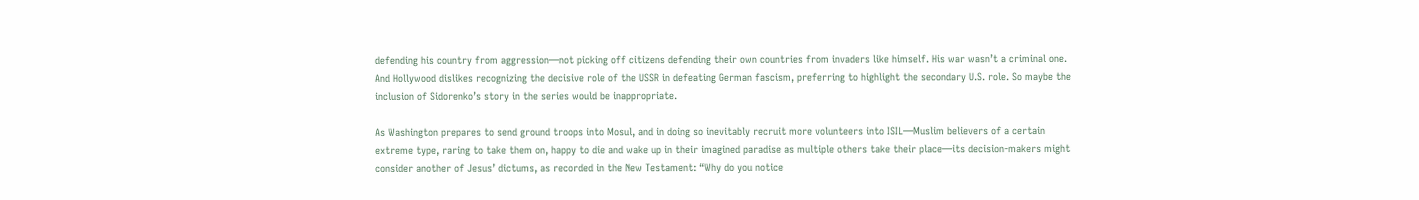defending his country from aggression—not picking off citizens defending their own countries from invaders like himself. His war wasn’t a criminal one. And Hollywood dislikes recognizing the decisive role of the USSR in defeating German fascism, preferring to highlight the secondary U.S. role. So maybe the inclusion of Sidorenko’s story in the series would be inappropriate.

As Washington prepares to send ground troops into Mosul, and in doing so inevitably recruit more volunteers into ISIL—Muslim believers of a certain extreme type, raring to take them on, happy to die and wake up in their imagined paradise as multiple others take their place—its decision-makers might consider another of Jesus’ dictums, as recorded in the New Testament: “Why do you notice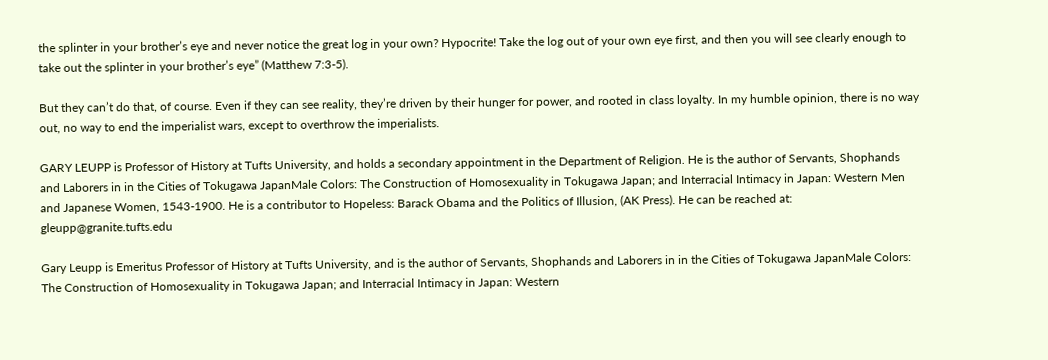the splinter in your brother’s eye and never notice the great log in your own? Hypocrite! Take the log out of your own eye first, and then you will see clearly enough to take out the splinter in your brother’s eye” (Matthew 7:3-5).

But they can’t do that, of course. Even if they can see reality, they’re driven by their hunger for power, and rooted in class loyalty. In my humble opinion, there is no way out, no way to end the imperialist wars, except to overthrow the imperialists.

GARY LEUPP is Professor of History at Tufts University, and holds a secondary appointment in the Department of Religion. He is the author of Servants, Shophands and Laborers in in the Cities of Tokugawa JapanMale Colors: The Construction of Homosexuality in Tokugawa Japan; and Interracial Intimacy in Japan: Western Men and Japanese Women, 1543-1900. He is a contributor to Hopeless: Barack Obama and the Politics of Illusion, (AK Press). He can be reached at: gleupp@granite.tufts.edu

Gary Leupp is Emeritus Professor of History at Tufts University, and is the author of Servants, Shophands and Laborers in in the Cities of Tokugawa JapanMale Colors: The Construction of Homosexuality in Tokugawa Japan; and Interracial Intimacy in Japan: Western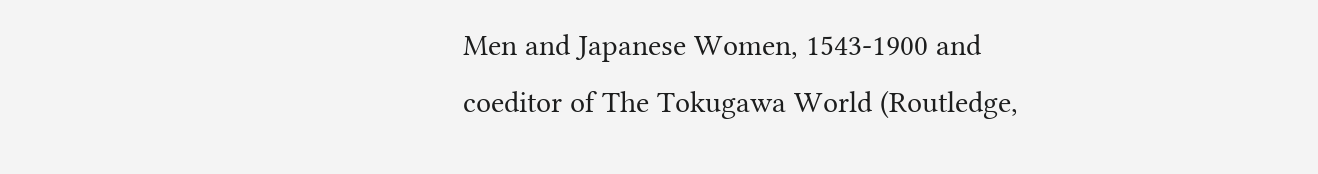Men and Japanese Women, 1543-1900 and coeditor of The Tokugawa World (Routledge,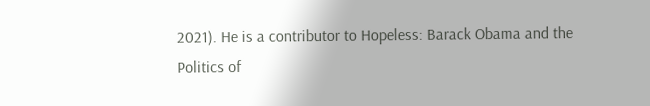2021). He is a contributor to Hopeless: Barack Obama and the Politics of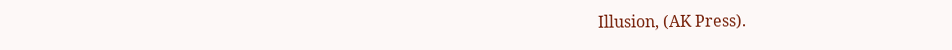Illusion, (AK Press).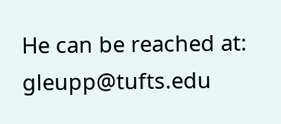He can be reached at: gleupp@tufts.edu